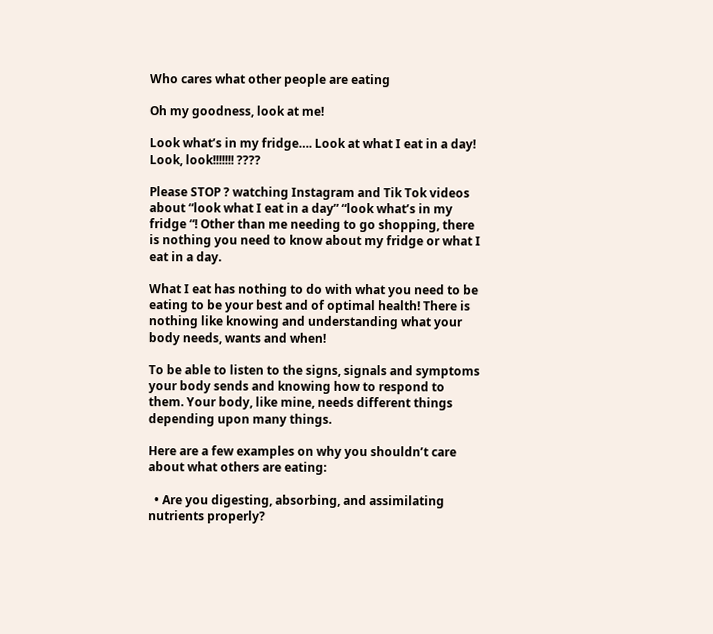Who cares what other people are eating

Oh my goodness, look at me!

Look what’s in my fridge…. Look at what I eat in a day! Look, look!!!!!!! ????

Please STOP ? watching Instagram and Tik Tok videos about “look what I eat in a day” “look what’s in my fridge “! Other than me needing to go shopping, there is nothing you need to know about my fridge or what I eat in a day.

What I eat has nothing to do with what you need to be eating to be your best and of optimal health! There is nothing like knowing and understanding what your body needs, wants and when!

To be able to listen to the signs, signals and symptoms your body sends and knowing how to respond to them. Your body, like mine, needs different things depending upon many things.

Here are a few examples on why you shouldn’t care about what others are eating:

  • Are you digesting, absorbing, and assimilating nutrients properly?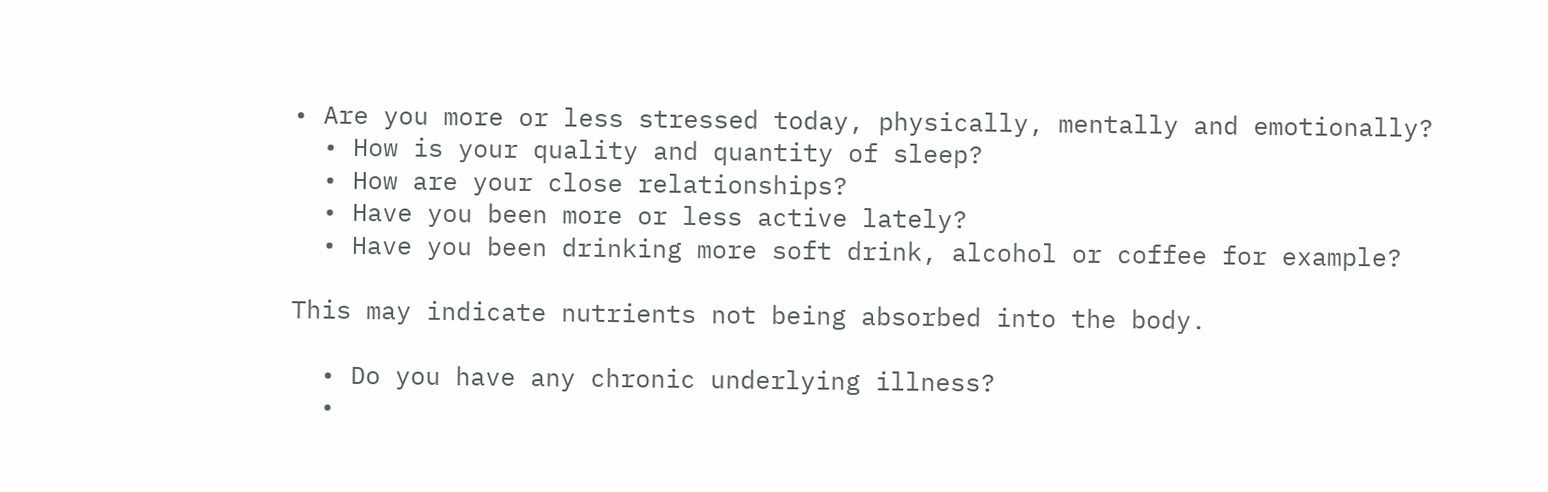• Are you more or less stressed today, physically, mentally and emotionally?
  • How is your quality and quantity of sleep?
  • How are your close relationships?
  • Have you been more or less active lately?
  • Have you been drinking more soft drink, alcohol or coffee for example?

This may indicate nutrients not being absorbed into the body.

  • Do you have any chronic underlying illness?
  •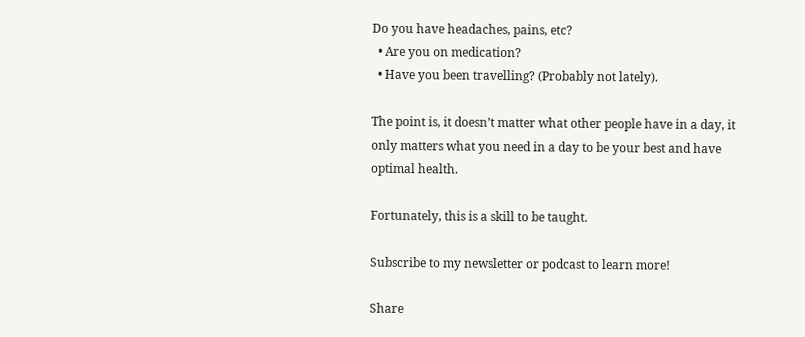Do you have headaches, pains, etc?
  • Are you on medication?
  • Have you been travelling? (Probably not lately).

The point is, it doesn’t matter what other people have in a day, it only matters what you need in a day to be your best and have optimal health.

Fortunately, this is a skill to be taught.

Subscribe to my newsletter or podcast to learn more!

Share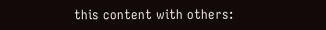this content with others: